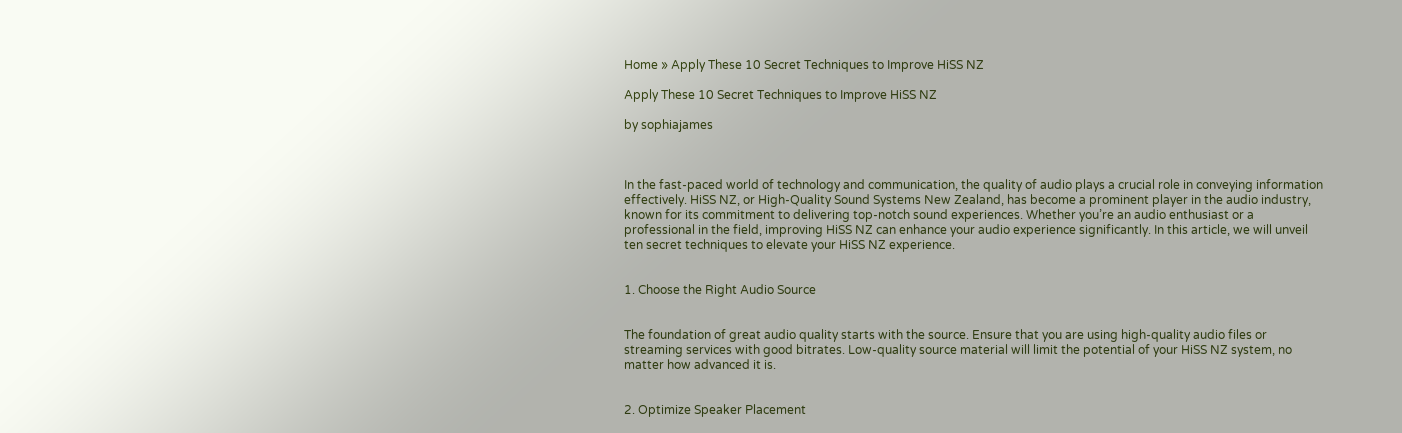Home » Apply These 10 Secret Techniques to Improve HiSS NZ

Apply These 10 Secret Techniques to Improve HiSS NZ

by sophiajames



In the fast-paced world of technology and communication, the quality of audio plays a crucial role in conveying information effectively. HiSS NZ, or High-Quality Sound Systems New Zealand, has become a prominent player in the audio industry, known for its commitment to delivering top-notch sound experiences. Whether you’re an audio enthusiast or a professional in the field, improving HiSS NZ can enhance your audio experience significantly. In this article, we will unveil ten secret techniques to elevate your HiSS NZ experience.


1. Choose the Right Audio Source


The foundation of great audio quality starts with the source. Ensure that you are using high-quality audio files or streaming services with good bitrates. Low-quality source material will limit the potential of your HiSS NZ system, no matter how advanced it is.


2. Optimize Speaker Placement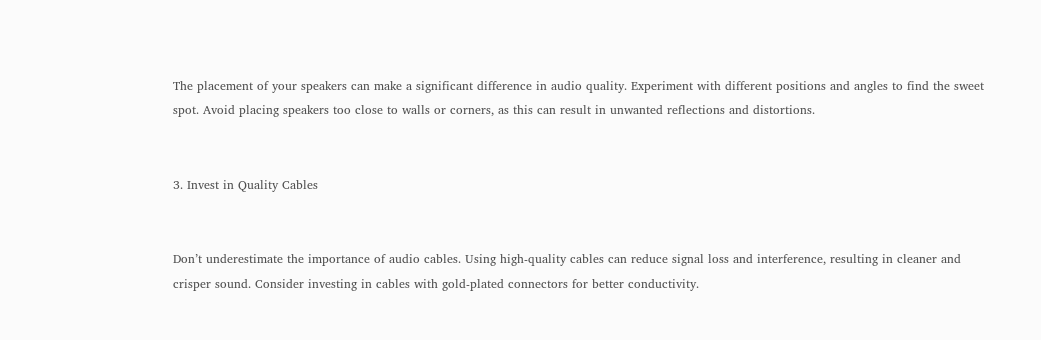The placement of your speakers can make a significant difference in audio quality. Experiment with different positions and angles to find the sweet spot. Avoid placing speakers too close to walls or corners, as this can result in unwanted reflections and distortions.


3. Invest in Quality Cables


Don’t underestimate the importance of audio cables. Using high-quality cables can reduce signal loss and interference, resulting in cleaner and crisper sound. Consider investing in cables with gold-plated connectors for better conductivity.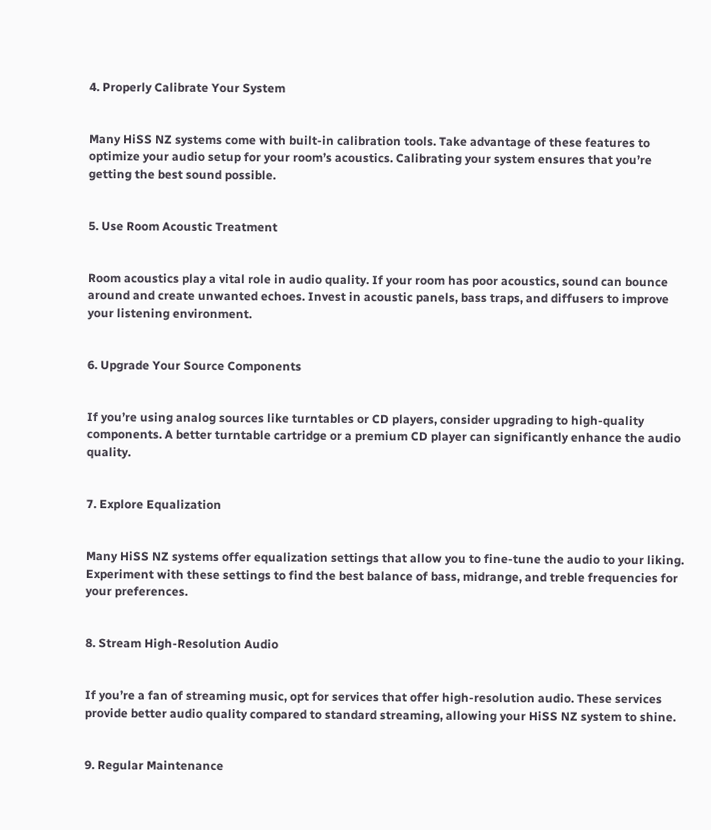4. Properly Calibrate Your System


Many HiSS NZ systems come with built-in calibration tools. Take advantage of these features to optimize your audio setup for your room’s acoustics. Calibrating your system ensures that you’re getting the best sound possible.


5. Use Room Acoustic Treatment


Room acoustics play a vital role in audio quality. If your room has poor acoustics, sound can bounce around and create unwanted echoes. Invest in acoustic panels, bass traps, and diffusers to improve your listening environment.


6. Upgrade Your Source Components


If you’re using analog sources like turntables or CD players, consider upgrading to high-quality components. A better turntable cartridge or a premium CD player can significantly enhance the audio quality.


7. Explore Equalization


Many HiSS NZ systems offer equalization settings that allow you to fine-tune the audio to your liking. Experiment with these settings to find the best balance of bass, midrange, and treble frequencies for your preferences.


8. Stream High-Resolution Audio


If you’re a fan of streaming music, opt for services that offer high-resolution audio. These services provide better audio quality compared to standard streaming, allowing your HiSS NZ system to shine.


9. Regular Maintenance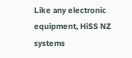Like any electronic equipment, HiSS NZ systems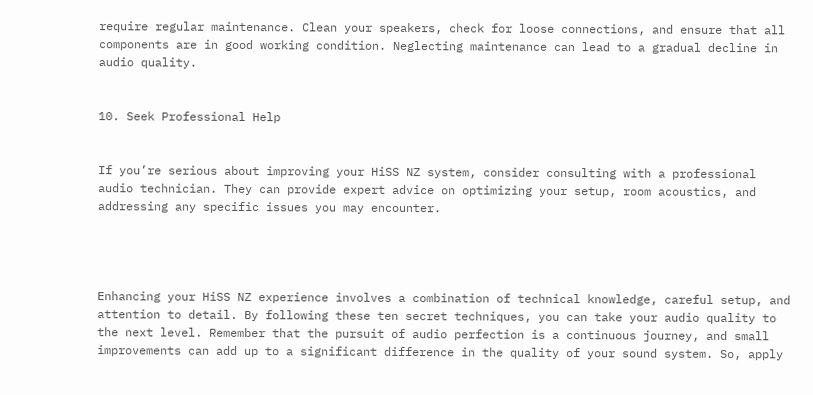require regular maintenance. Clean your speakers, check for loose connections, and ensure that all components are in good working condition. Neglecting maintenance can lead to a gradual decline in audio quality.


10. Seek Professional Help


If you’re serious about improving your HiSS NZ system, consider consulting with a professional audio technician. They can provide expert advice on optimizing your setup, room acoustics, and addressing any specific issues you may encounter.




Enhancing your HiSS NZ experience involves a combination of technical knowledge, careful setup, and attention to detail. By following these ten secret techniques, you can take your audio quality to the next level. Remember that the pursuit of audio perfection is a continuous journey, and small improvements can add up to a significant difference in the quality of your sound system. So, apply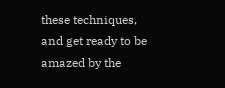these techniques, and get ready to be amazed by the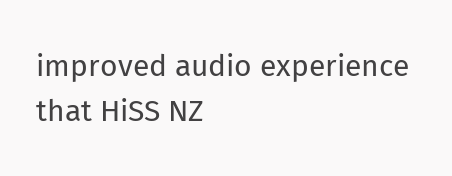improved audio experience that HiSS NZ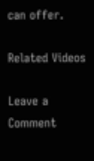can offer.

Related Videos

Leave a Comment